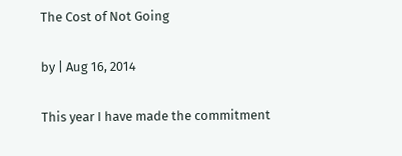The Cost of Not Going

by | Aug 16, 2014

This year I have made the commitment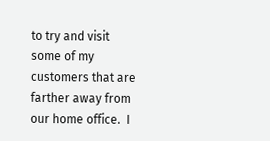to try and visit some of my customers that are farther away from our home office.  I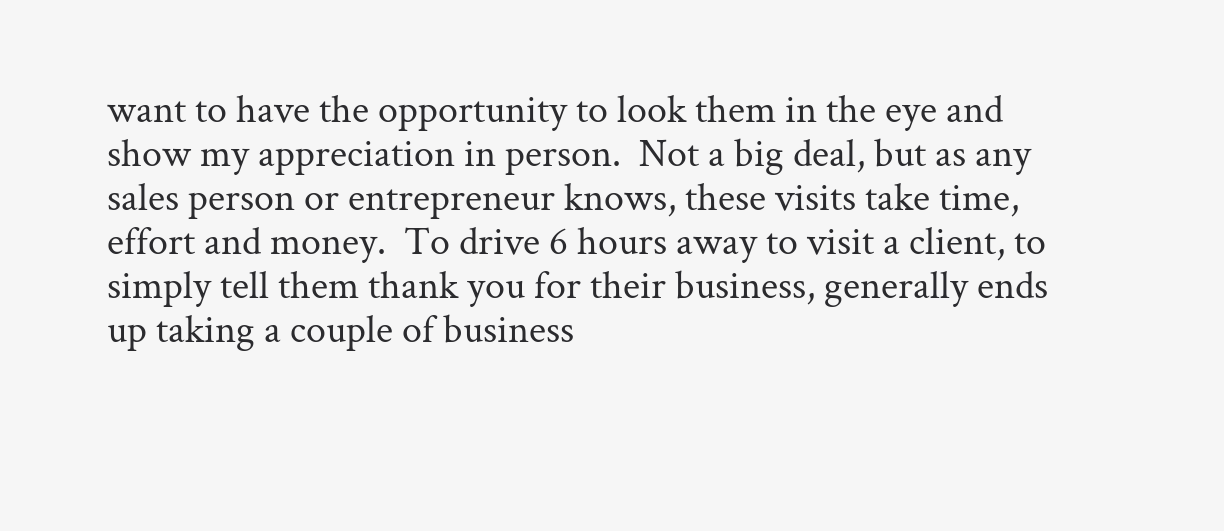want to have the opportunity to look them in the eye and show my appreciation in person.  Not a big deal, but as any sales person or entrepreneur knows, these visits take time, effort and money.  To drive 6 hours away to visit a client, to simply tell them thank you for their business, generally ends up taking a couple of business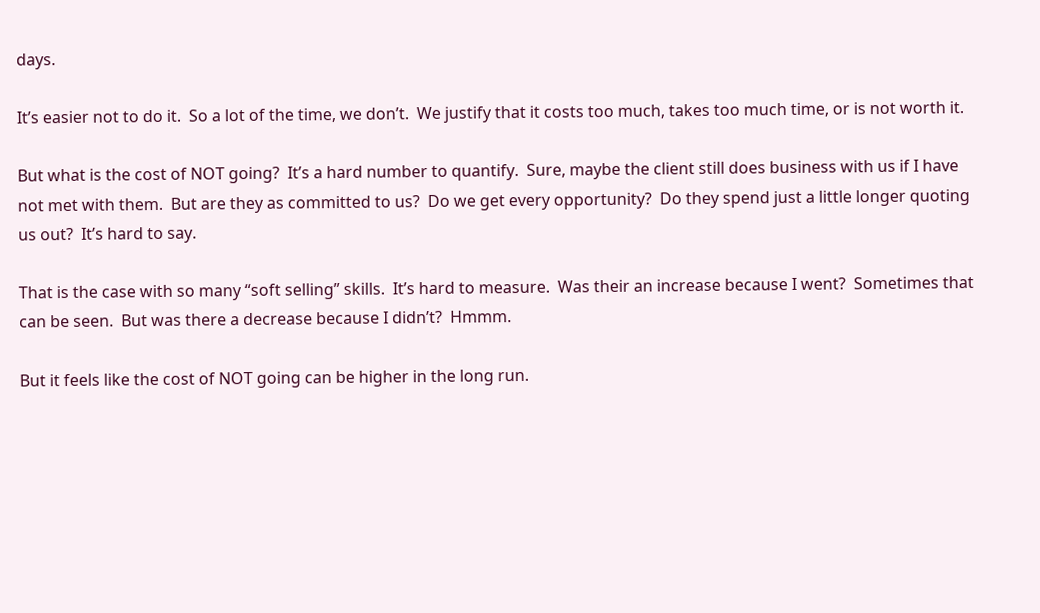days.

It’s easier not to do it.  So a lot of the time, we don’t.  We justify that it costs too much, takes too much time, or is not worth it.

But what is the cost of NOT going?  It’s a hard number to quantify.  Sure, maybe the client still does business with us if I have not met with them.  But are they as committed to us?  Do we get every opportunity?  Do they spend just a little longer quoting us out?  It’s hard to say.

That is the case with so many “soft selling” skills.  It’s hard to measure.  Was their an increase because I went?  Sometimes that can be seen.  But was there a decrease because I didn’t?  Hmmm.

But it feels like the cost of NOT going can be higher in the long run.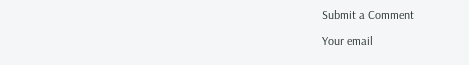Submit a Comment

Your email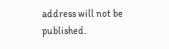address will not be published.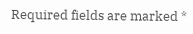Required fields are marked *